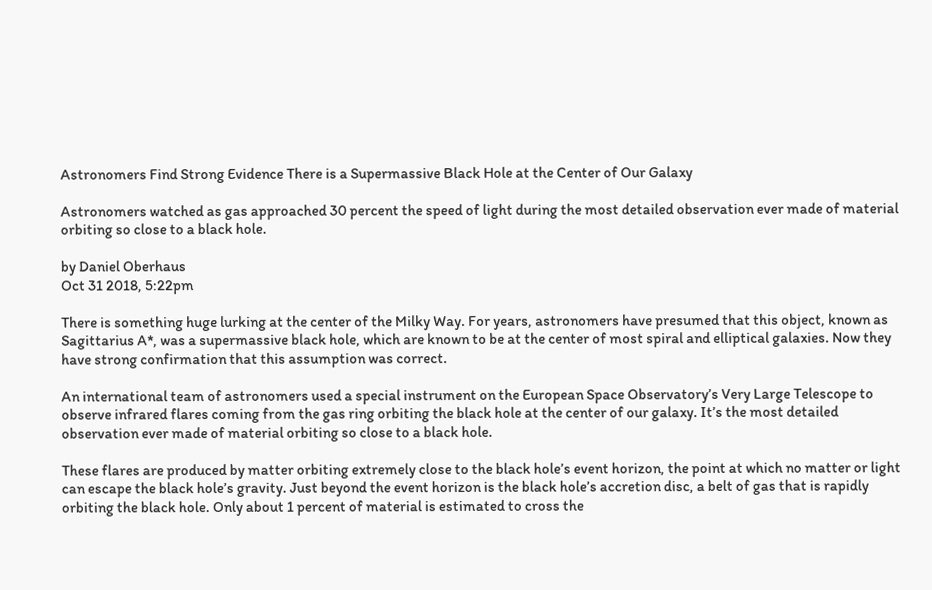Astronomers Find Strong Evidence There is a Supermassive Black Hole at the Center of Our Galaxy

Astronomers watched as gas approached 30 percent the speed of light during the most detailed observation ever made of material orbiting so close to a black hole.

by Daniel Oberhaus
Oct 31 2018, 5:22pm

There is something huge lurking at the center of the Milky Way. For years, astronomers have presumed that this object, known as Sagittarius A*, was a supermassive black hole, which are known to be at the center of most spiral and elliptical galaxies. Now they have strong confirmation that this assumption was correct.

An international team of astronomers used a special instrument on the European Space Observatory’s Very Large Telescope to observe infrared flares coming from the gas ring orbiting the black hole at the center of our galaxy. It’s the most detailed observation ever made of material orbiting so close to a black hole.

These flares are produced by matter orbiting extremely close to the black hole’s event horizon, the point at which no matter or light can escape the black hole’s gravity. Just beyond the event horizon is the black hole’s accretion disc, a belt of gas that is rapidly orbiting the black hole. Only about 1 percent of material is estimated to cross the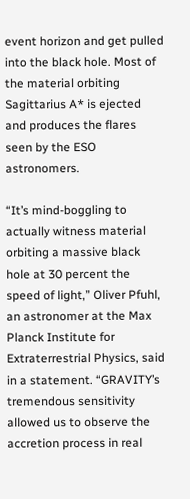event horizon and get pulled into the black hole. Most of the material orbiting Sagittarius A* is ejected and produces the flares seen by the ESO astronomers.

“It’s mind-boggling to actually witness material orbiting a massive black hole at 30 percent the speed of light,” Oliver Pfuhl, an astronomer at the Max Planck Institute for Extraterrestrial Physics, said in a statement. “GRAVITY’s tremendous sensitivity allowed us to observe the accretion process in real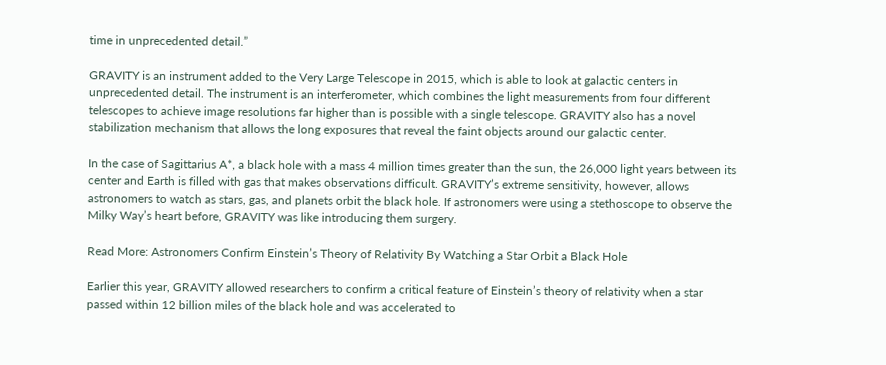time in unprecedented detail.”

GRAVITY is an instrument added to the Very Large Telescope in 2015, which is able to look at galactic centers in unprecedented detail. The instrument is an interferometer, which combines the light measurements from four different telescopes to achieve image resolutions far higher than is possible with a single telescope. GRAVITY also has a novel stabilization mechanism that allows the long exposures that reveal the faint objects around our galactic center.

In the case of Sagittarius A*, a black hole with a mass 4 million times greater than the sun, the 26,000 light years between its center and Earth is filled with gas that makes observations difficult. GRAVITY’s extreme sensitivity, however, allows astronomers to watch as stars, gas, and planets orbit the black hole. If astronomers were using a stethoscope to observe the Milky Way’s heart before, GRAVITY was like introducing them surgery.

Read More: Astronomers Confirm Einstein’s Theory of Relativity By Watching a Star Orbit a Black Hole

Earlier this year, GRAVITY allowed researchers to confirm a critical feature of Einstein’s theory of relativity when a star passed within 12 billion miles of the black hole and was accelerated to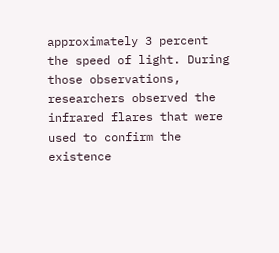approximately 3 percent the speed of light. During those observations, researchers observed the infrared flares that were used to confirm the existence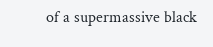of a supermassive black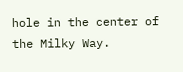hole in the center of the Milky Way.